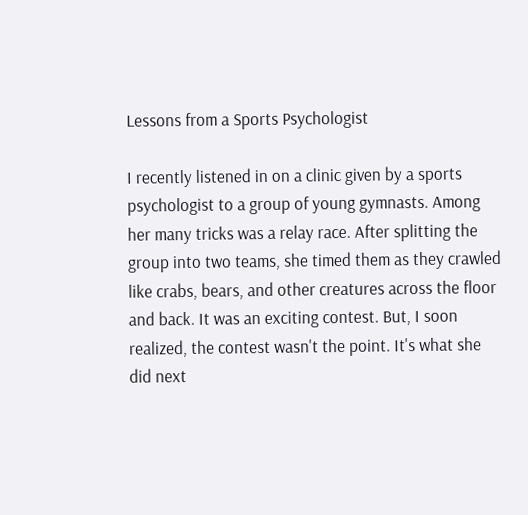Lessons from a Sports Psychologist

I recently listened in on a clinic given by a sports psychologist to a group of young gymnasts. Among her many tricks was a relay race. After splitting the group into two teams, she timed them as they crawled like crabs, bears, and other creatures across the floor and back. It was an exciting contest. But, I soon realized, the contest wasn't the point. It's what she did next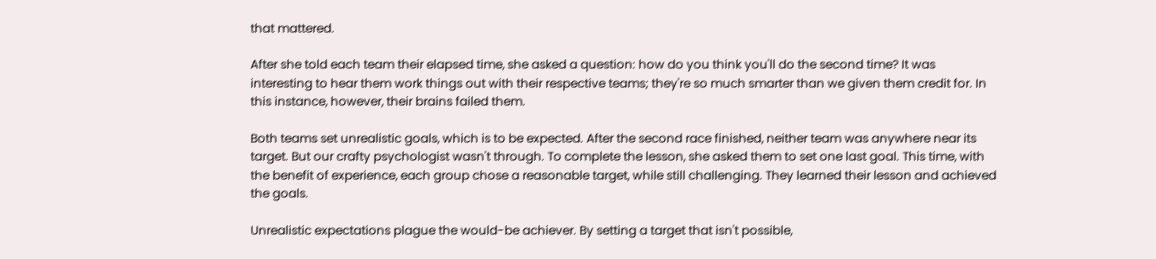that mattered.

After she told each team their elapsed time, she asked a question: how do you think you'll do the second time? It was interesting to hear them work things out with their respective teams; they're so much smarter than we given them credit for. In this instance, however, their brains failed them.

Both teams set unrealistic goals, which is to be expected. After the second race finished, neither team was anywhere near its target. But our crafty psychologist wasn't through. To complete the lesson, she asked them to set one last goal. This time, with the benefit of experience, each group chose a reasonable target, while still challenging. They learned their lesson and achieved the goals.

Unrealistic expectations plague the would-be achiever. By setting a target that isn't possible,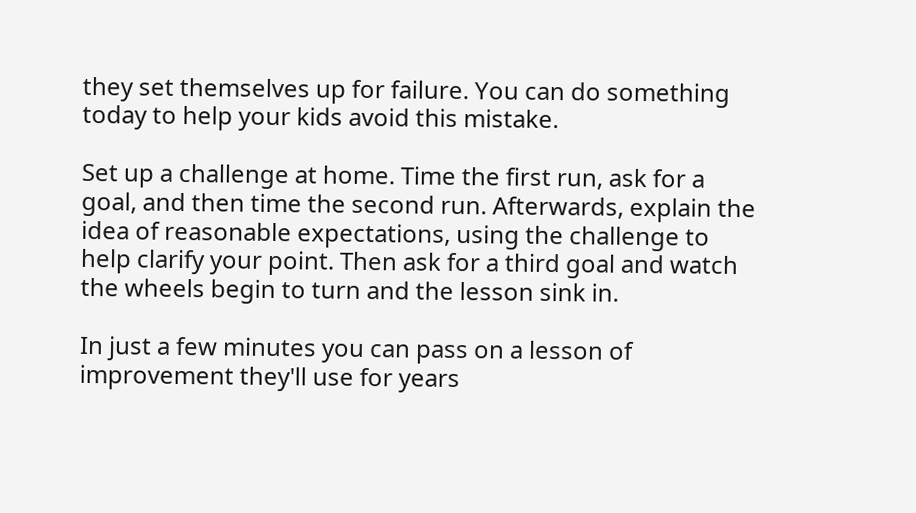they set themselves up for failure. You can do something today to help your kids avoid this mistake.

Set up a challenge at home. Time the first run, ask for a goal, and then time the second run. Afterwards, explain the idea of reasonable expectations, using the challenge to help clarify your point. Then ask for a third goal and watch the wheels begin to turn and the lesson sink in.

In just a few minutes you can pass on a lesson of improvement they'll use for years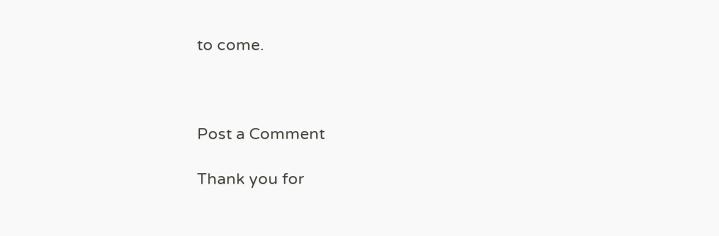to come.



Post a Comment

Thank you for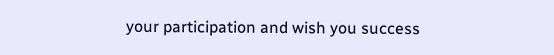your participation and wish you success